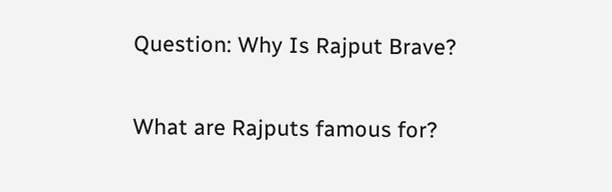Question: Why Is Rajput Brave?

What are Rajputs famous for?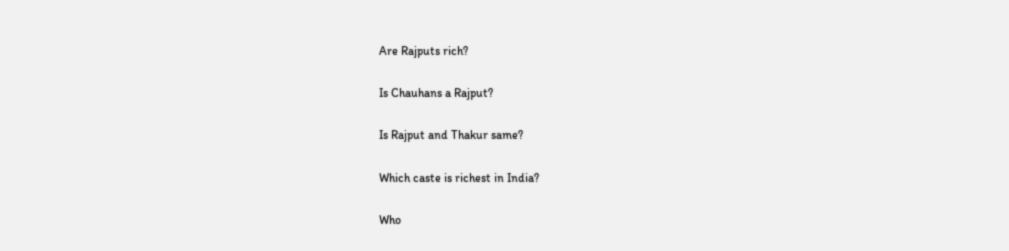Are Rajputs rich?

Is Chauhans a Rajput?

Is Rajput and Thakur same?

Which caste is richest in India?

Who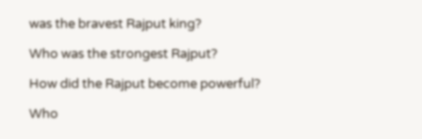was the bravest Rajput king?

Who was the strongest Rajput?

How did the Rajput become powerful?

Who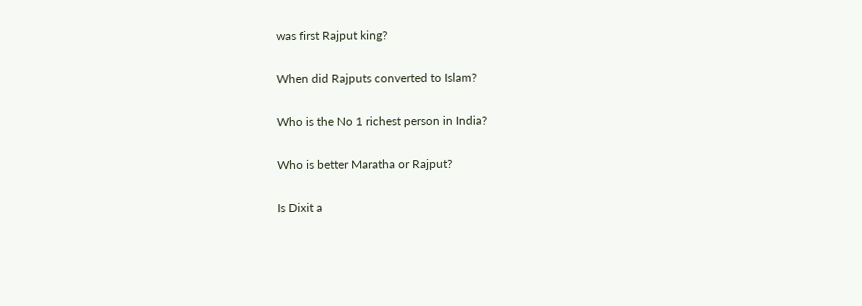was first Rajput king?

When did Rajputs converted to Islam?

Who is the No 1 richest person in India?

Who is better Maratha or Rajput?

Is Dixit a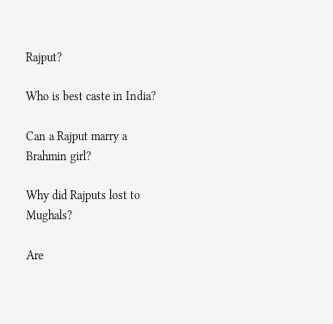Rajput?

Who is best caste in India?

Can a Rajput marry a Brahmin girl?

Why did Rajputs lost to Mughals?

Are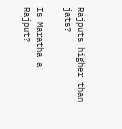Rajputs higher than jats?

Is Maratha a Rajput?